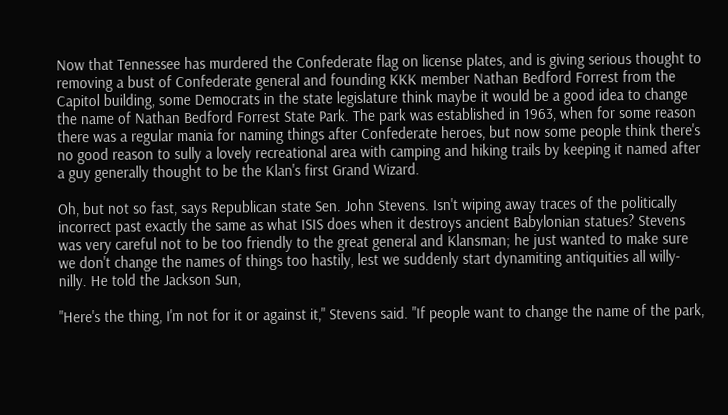Now that Tennessee has murdered the Confederate flag on license plates, and is giving serious thought to removing a bust of Confederate general and founding KKK member Nathan Bedford Forrest from the Capitol building, some Democrats in the state legislature think maybe it would be a good idea to change the name of Nathan Bedford Forrest State Park. The park was established in 1963, when for some reason there was a regular mania for naming things after Confederate heroes, but now some people think there's no good reason to sully a lovely recreational area with camping and hiking trails by keeping it named after a guy generally thought to be the Klan's first Grand Wizard.

Oh, but not so fast, says Republican state Sen. John Stevens. Isn't wiping away traces of the politically incorrect past exactly the same as what ISIS does when it destroys ancient Babylonian statues? Stevens was very careful not to be too friendly to the great general and Klansman; he just wanted to make sure we don't change the names of things too hastily, lest we suddenly start dynamiting antiquities all willy-nilly. He told the Jackson Sun,

"Here's the thing, I'm not for it or against it," Stevens said. "If people want to change the name of the park,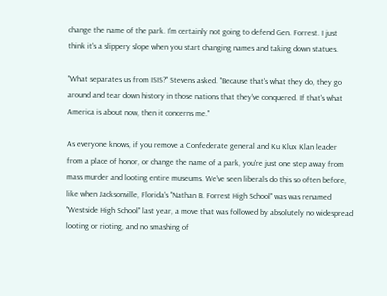change the name of the park. I'm certainly not going to defend Gen. Forrest. I just think it's a slippery slope when you start changing names and taking down statues.

"What separates us from ISIS?" Stevens asked. "Because that's what they do, they go around and tear down history in those nations that they've conquered. If that's what America is about now, then it concerns me."

As everyone knows, if you remove a Confederate general and Ku Klux Klan leader from a place of honor, or change the name of a park, you're just one step away from mass murder and looting entire museums. We've seen liberals do this so often before, like when Jacksonville, Florida's "Nathan B. Forrest High School" was was renamed "Westside High School" last year, a move that was followed by absolutely no widespread looting or rioting, and no smashing of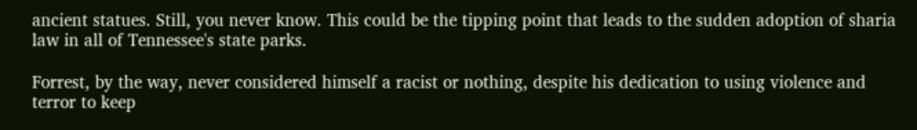ancient statues. Still, you never know. This could be the tipping point that leads to the sudden adoption of sharia law in all of Tennessee's state parks.

Forrest, by the way, never considered himself a racist or nothing, despite his dedication to using violence and terror to keep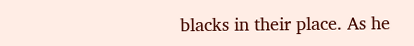blacks in their place. As he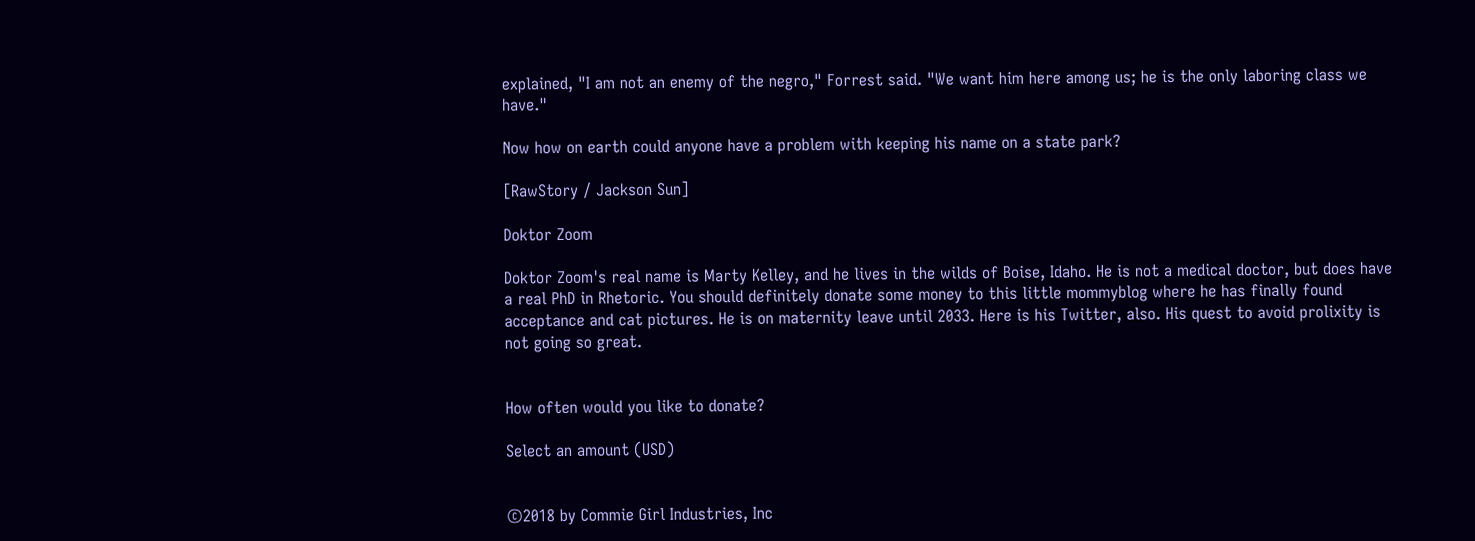explained, "I am not an enemy of the negro," Forrest said. "We want him here among us; he is the only laboring class we have."

Now how on earth could anyone have a problem with keeping his name on a state park?

[RawStory / Jackson Sun]

Doktor Zoom

Doktor Zoom's real name is Marty Kelley, and he lives in the wilds of Boise, Idaho. He is not a medical doctor, but does have a real PhD in Rhetoric. You should definitely donate some money to this little mommyblog where he has finally found acceptance and cat pictures. He is on maternity leave until 2033. Here is his Twitter, also. His quest to avoid prolixity is not going so great.


How often would you like to donate?

Select an amount (USD)


©2018 by Commie Girl Industries, Inc